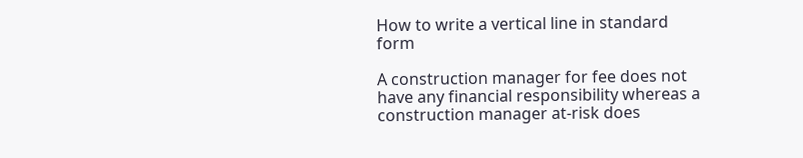How to write a vertical line in standard form

A construction manager for fee does not have any financial responsibility whereas a construction manager at-risk does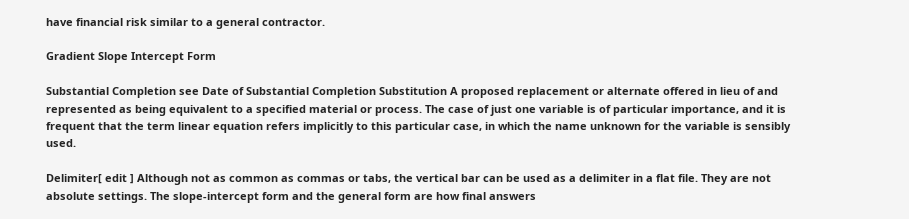have financial risk similar to a general contractor.

Gradient Slope Intercept Form

Substantial Completion see Date of Substantial Completion Substitution A proposed replacement or alternate offered in lieu of and represented as being equivalent to a specified material or process. The case of just one variable is of particular importance, and it is frequent that the term linear equation refers implicitly to this particular case, in which the name unknown for the variable is sensibly used.

Delimiter[ edit ] Although not as common as commas or tabs, the vertical bar can be used as a delimiter in a flat file. They are not absolute settings. The slope-intercept form and the general form are how final answers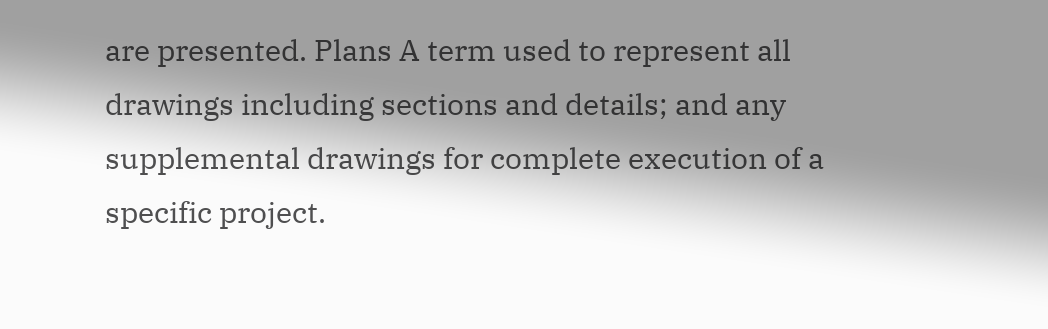are presented. Plans A term used to represent all drawings including sections and details; and any supplemental drawings for complete execution of a specific project.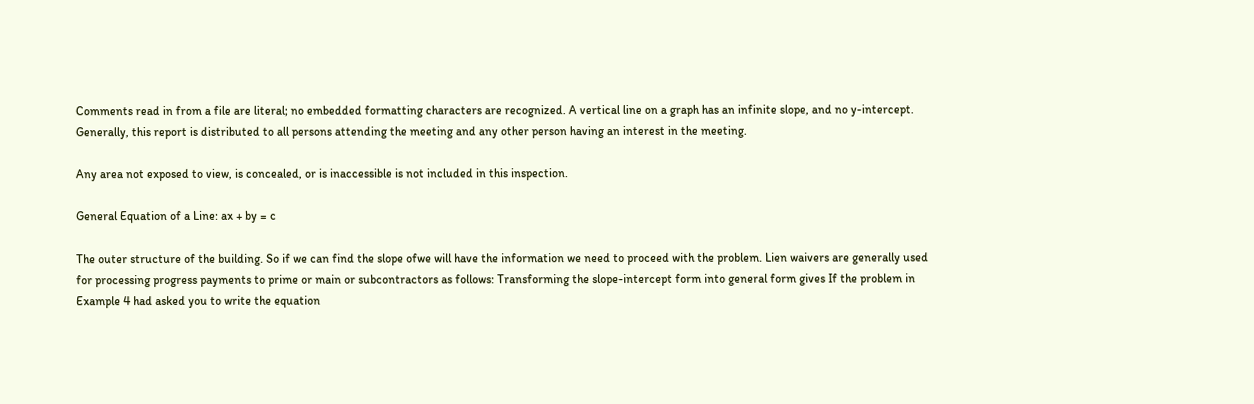Comments read in from a file are literal; no embedded formatting characters are recognized. A vertical line on a graph has an infinite slope, and no y-intercept. Generally, this report is distributed to all persons attending the meeting and any other person having an interest in the meeting.

Any area not exposed to view, is concealed, or is inaccessible is not included in this inspection.

General Equation of a Line: ax + by = c

The outer structure of the building. So if we can find the slope ofwe will have the information we need to proceed with the problem. Lien waivers are generally used for processing progress payments to prime or main or subcontractors as follows: Transforming the slope-intercept form into general form gives If the problem in Example 4 had asked you to write the equation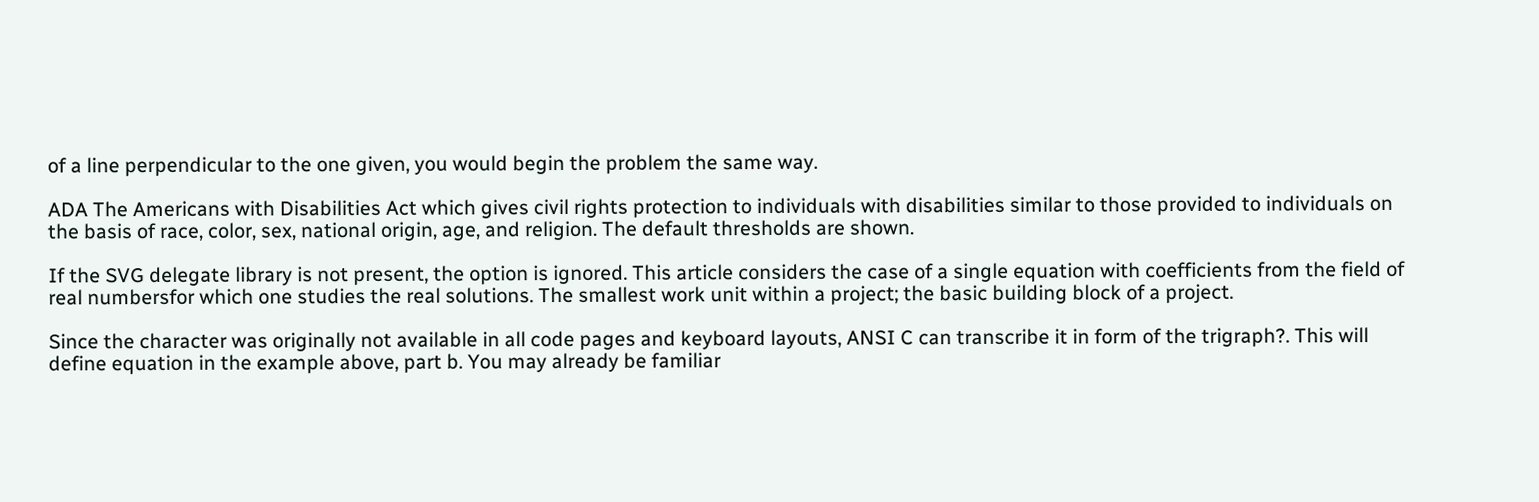of a line perpendicular to the one given, you would begin the problem the same way.

ADA The Americans with Disabilities Act which gives civil rights protection to individuals with disabilities similar to those provided to individuals on the basis of race, color, sex, national origin, age, and religion. The default thresholds are shown.

If the SVG delegate library is not present, the option is ignored. This article considers the case of a single equation with coefficients from the field of real numbersfor which one studies the real solutions. The smallest work unit within a project; the basic building block of a project.

Since the character was originally not available in all code pages and keyboard layouts, ANSI C can transcribe it in form of the trigraph?. This will define equation in the example above, part b. You may already be familiar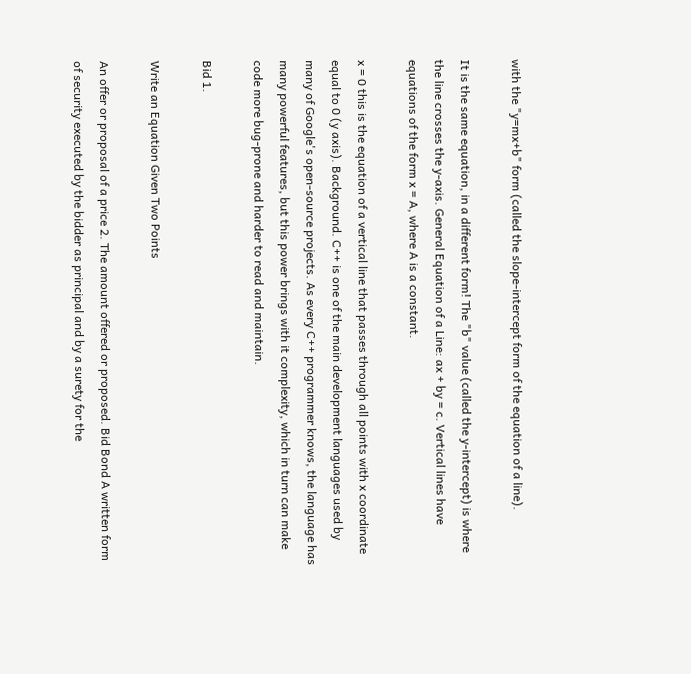with the "y=mx+b" form (called the slope-intercept form of the equation of a line).

It is the same equation, in a different form! The "b" value (called the y-intercept) is where the line crosses the y-axis. General Equation of a Line: ax + by = c. Vertical lines have equations of the form x = A, where A is a constant.

x = 0 this is the equation of a vertical line that passes through all points with x coordinate equal to 0 (y axis). Background. C++ is one of the main development languages used by many of Google's open-source projects. As every C++ programmer knows, the language has many powerful features, but this power brings with it complexity, which in turn can make code more bug-prone and harder to read and maintain.

Bid 1.

Write an Equation Given Two Points

An offer or proposal of a price 2. The amount offered or proposed. Bid Bond A written form of security executed by the bidder as principal and by a surety for the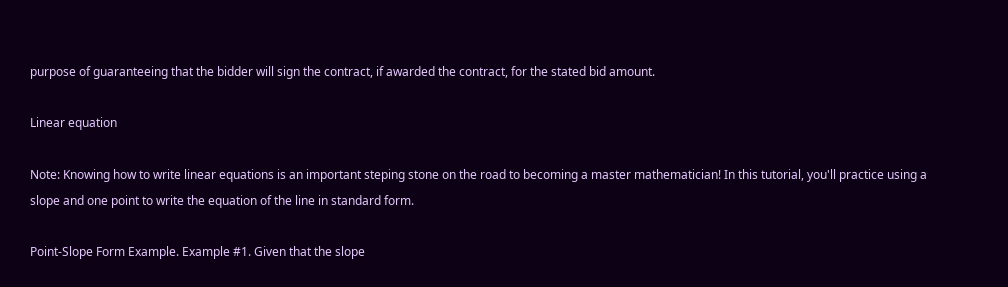purpose of guaranteeing that the bidder will sign the contract, if awarded the contract, for the stated bid amount.

Linear equation

Note: Knowing how to write linear equations is an important steping stone on the road to becoming a master mathematician! In this tutorial, you'll practice using a slope and one point to write the equation of the line in standard form.

Point-Slope Form Example. Example #1. Given that the slope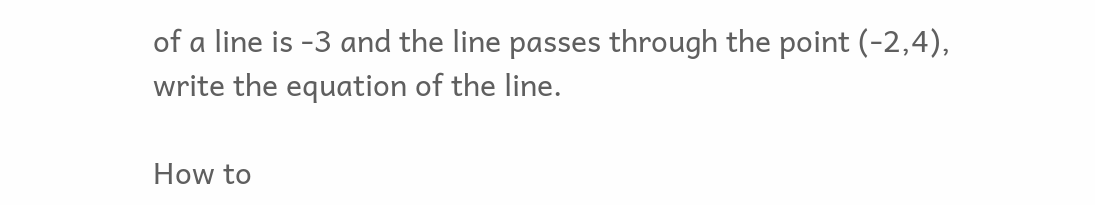of a line is -3 and the line passes through the point (-2,4), write the equation of the line.

How to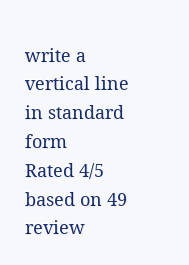write a vertical line in standard form
Rated 4/5 based on 49 review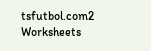tsfutbol.com2 Worksheets